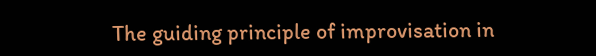The guiding principle of improvisation in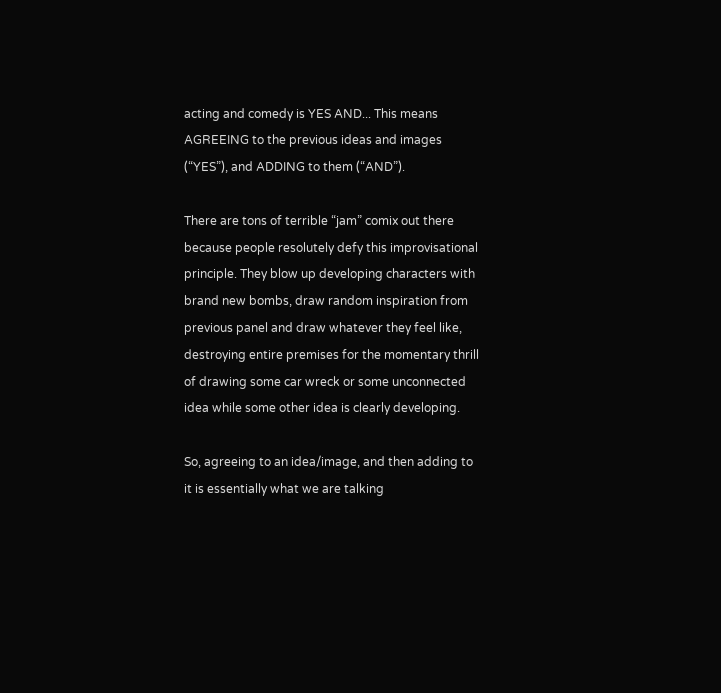acting and comedy is YES AND... This means AGREEING to the previous ideas and images (“YES”), and ADDING to them (“AND”).

There are tons of terrible “jam” comix out there because people resolutely defy this improvisational principle. They blow up developing characters with brand new bombs, draw random inspiration from previous panel and draw whatever they feel like, destroying entire premises for the momentary thrill of drawing some car wreck or some unconnected idea while some other idea is clearly developing.

So, agreeing to an idea/image, and then adding to it is essentially what we are talking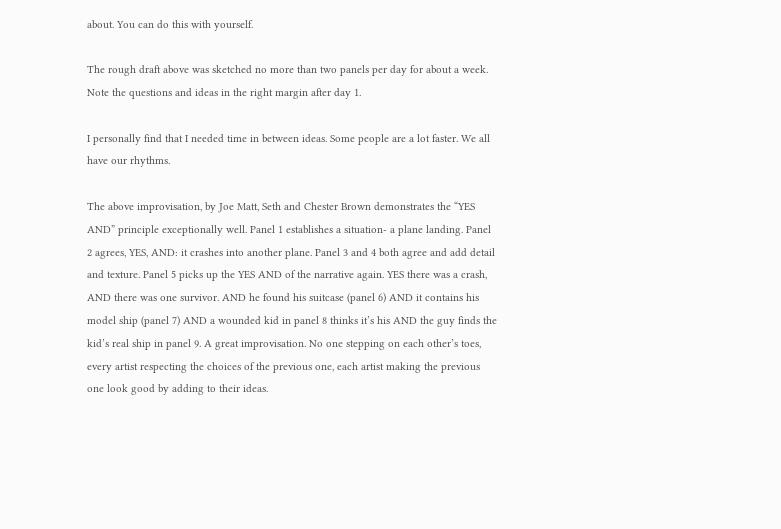about. You can do this with yourself.

The rough draft above was sketched no more than two panels per day for about a week. Note the questions and ideas in the right margin after day 1.

I personally find that I needed time in between ideas. Some people are a lot faster. We all have our rhythms.

The above improvisation, by Joe Matt, Seth and Chester Brown demonstrates the “YES AND” principle exceptionally well. Panel 1 establishes a situation- a plane landing. Panel 2 agrees, YES, AND: it crashes into another plane. Panel 3 and 4 both agree and add detail and texture. Panel 5 picks up the YES AND of the narrative again. YES there was a crash, AND there was one survivor. AND he found his suitcase (panel 6) AND it contains his model ship (panel 7) AND a wounded kid in panel 8 thinks it’s his AND the guy finds the kid’s real ship in panel 9. A great improvisation. No one stepping on each other’s toes, every artist respecting the choices of the previous one, each artist making the previous one look good by adding to their ideas.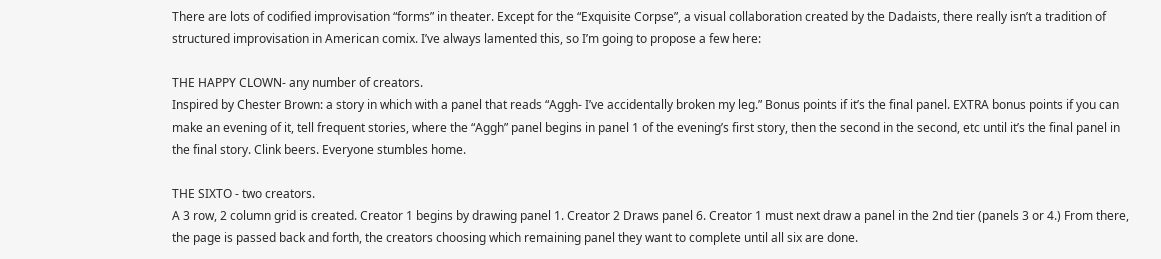There are lots of codified improvisation “forms” in theater. Except for the “Exquisite Corpse”, a visual collaboration created by the Dadaists, there really isn’t a tradition of structured improvisation in American comix. I’ve always lamented this, so I’m going to propose a few here:

THE HAPPY CLOWN- any number of creators.
Inspired by Chester Brown: a story in which with a panel that reads “Aggh- I’ve accidentally broken my leg.” Bonus points if it’s the final panel. EXTRA bonus points if you can make an evening of it, tell frequent stories, where the “Aggh” panel begins in panel 1 of the evening’s first story, then the second in the second, etc until it’s the final panel in the final story. Clink beers. Everyone stumbles home.

THE SIXTO - two creators.
A 3 row, 2 column grid is created. Creator 1 begins by drawing panel 1. Creator 2 Draws panel 6. Creator 1 must next draw a panel in the 2nd tier (panels 3 or 4.) From there, the page is passed back and forth, the creators choosing which remaining panel they want to complete until all six are done.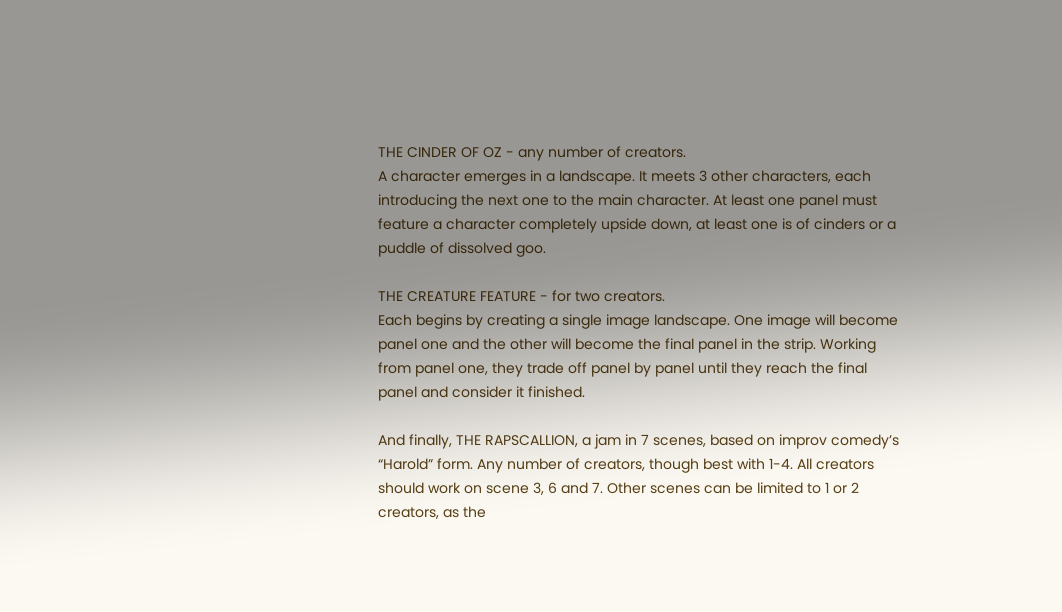THE CINDER OF OZ - any number of creators.
A character emerges in a landscape. It meets 3 other characters, each introducing the next one to the main character. At least one panel must feature a character completely upside down, at least one is of cinders or a puddle of dissolved goo.

THE CREATURE FEATURE - for two creators.
Each begins by creating a single image landscape. One image will become panel one and the other will become the final panel in the strip. Working from panel one, they trade off panel by panel until they reach the final panel and consider it finished.

And finally, THE RAPSCALLION, a jam in 7 scenes, based on improv comedy’s “Harold” form. Any number of creators, though best with 1-4. All creators should work on scene 3, 6 and 7. Other scenes can be limited to 1 or 2 creators, as the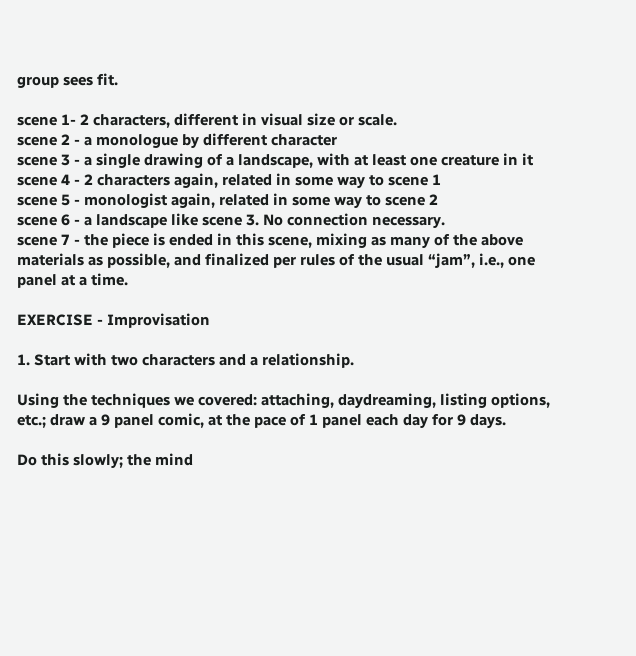group sees fit.

scene 1- 2 characters, different in visual size or scale.
scene 2 - a monologue by different character
scene 3 - a single drawing of a landscape, with at least one creature in it
scene 4 - 2 characters again, related in some way to scene 1
scene 5 - monologist again, related in some way to scene 2
scene 6 - a landscape like scene 3. No connection necessary.
scene 7 - the piece is ended in this scene, mixing as many of the above materials as possible, and finalized per rules of the usual “jam”, i.e., one panel at a time.

EXERCISE - Improvisation

1. Start with two characters and a relationship.

Using the techniques we covered: attaching, daydreaming, listing options, etc.; draw a 9 panel comic, at the pace of 1 panel each day for 9 days.

Do this slowly; the mind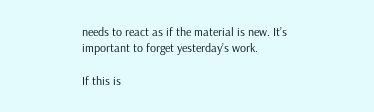needs to react as if the material is new. It’s important to forget yesterday’s work.

If this is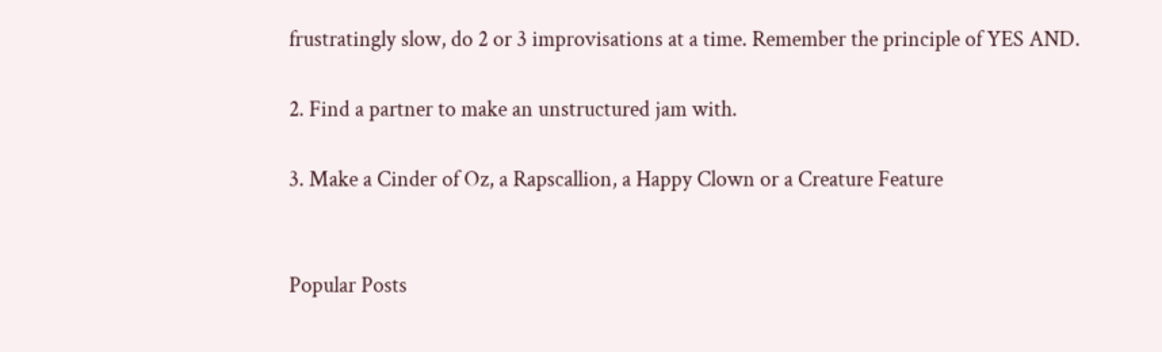frustratingly slow, do 2 or 3 improvisations at a time. Remember the principle of YES AND.

2. Find a partner to make an unstructured jam with.

3. Make a Cinder of Oz, a Rapscallion, a Happy Clown or a Creature Feature


Popular Posts